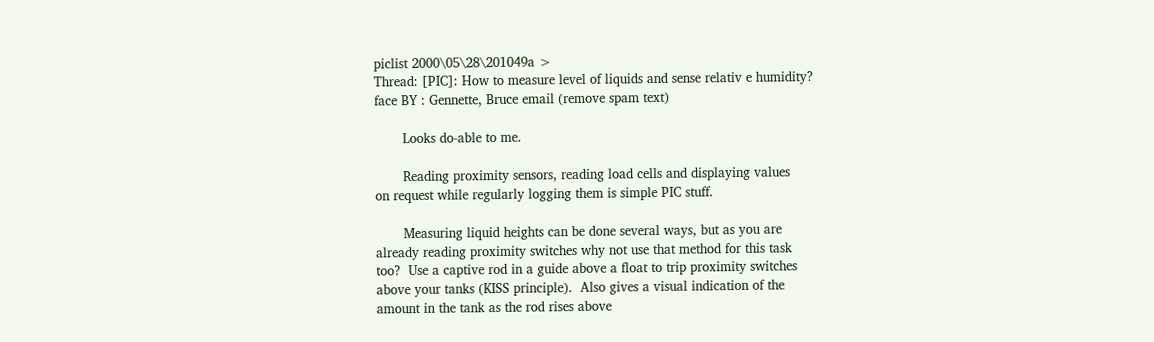piclist 2000\05\28\201049a >
Thread: [PIC]: How to measure level of liquids and sense relativ e humidity?
face BY : Gennette, Bruce email (remove spam text)

       Looks do-able to me.

       Reading proximity sensors, reading load cells and displaying values
on request while regularly logging them is simple PIC stuff.

       Measuring liquid heights can be done several ways, but as you are
already reading proximity switches why not use that method for this task
too?  Use a captive rod in a guide above a float to trip proximity switches
above your tanks (KISS principle).  Also gives a visual indication of the
amount in the tank as the rod rises above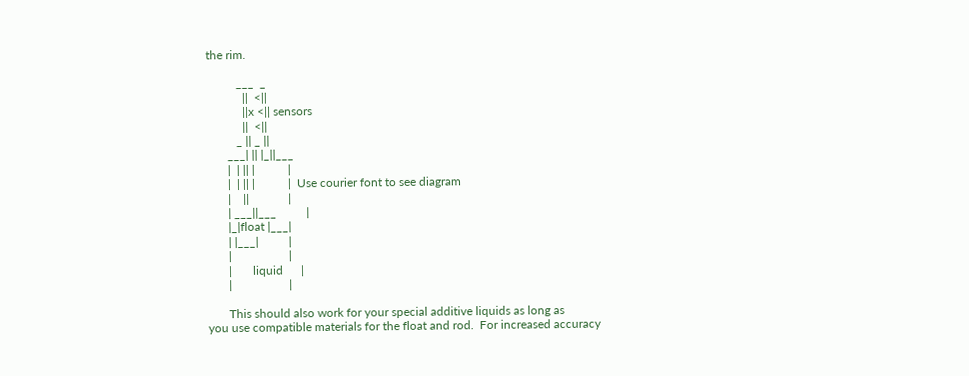the rim.

          ___  _
            ||  <||
            ||x <|| sensors
            ||  <||
          _ || _ ||
       ___| || |_||___
       |  | || |           |
       |  | || |           |  Use courier font to see diagram
       |    ||             |
       | ___||___          |
       |_|float |___|
       | |___|          |
       |                   |
       |       liquid      |
       |                   |

       This should also work for your special additive liquids as long as
you use compatible materials for the float and rod.  For increased accuracy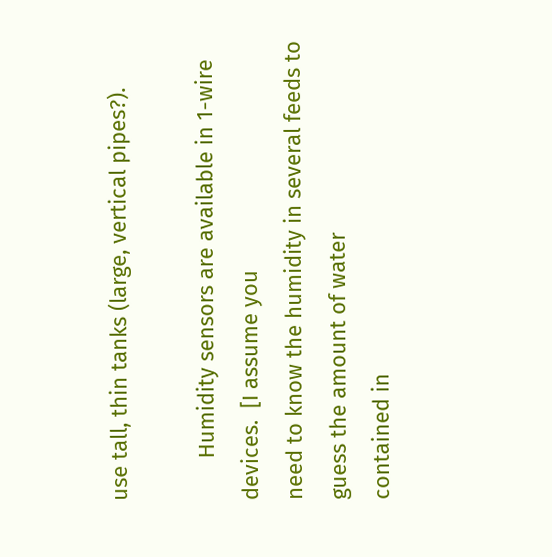use tall, thin tanks (large, vertical pipes?).

       Humidity sensors are available in 1-wire devices.  [I assume you
need to know the humidity in several feeds to guess the amount of water
contained in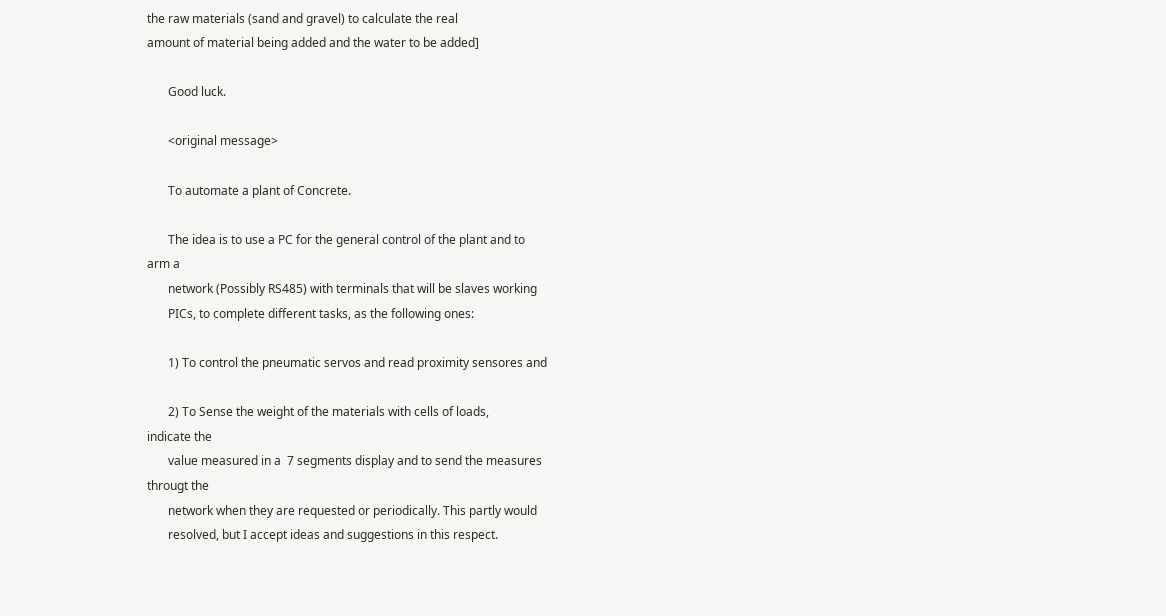the raw materials (sand and gravel) to calculate the real
amount of material being added and the water to be added]

       Good luck.

       <original message>

       To automate a plant of Concrete.

       The idea is to use a PC for the general control of the plant and to
arm a
       network (Possibly RS485) with terminals that will be slaves working
       PICs, to complete different tasks, as the following ones:

       1) To control the pneumatic servos and read proximity sensores and

       2) To Sense the weight of the materials with cells of loads,
indicate the
       value measured in a  7 segments display and to send the measures
througt the
       network when they are requested or periodically. This partly would
       resolved, but I accept ideas and suggestions in this respect.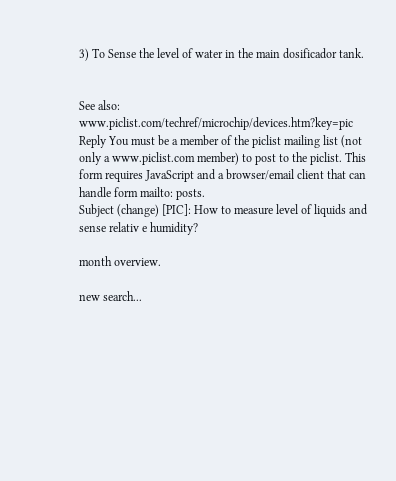3) To Sense the level of water in the main dosificador tank.


See also: www.piclist.com/techref/microchip/devices.htm?key=pic
Reply You must be a member of the piclist mailing list (not only a www.piclist.com member) to post to the piclist. This form requires JavaScript and a browser/email client that can handle form mailto: posts.
Subject (change) [PIC]: How to measure level of liquids and sense relativ e humidity?

month overview.

new search...